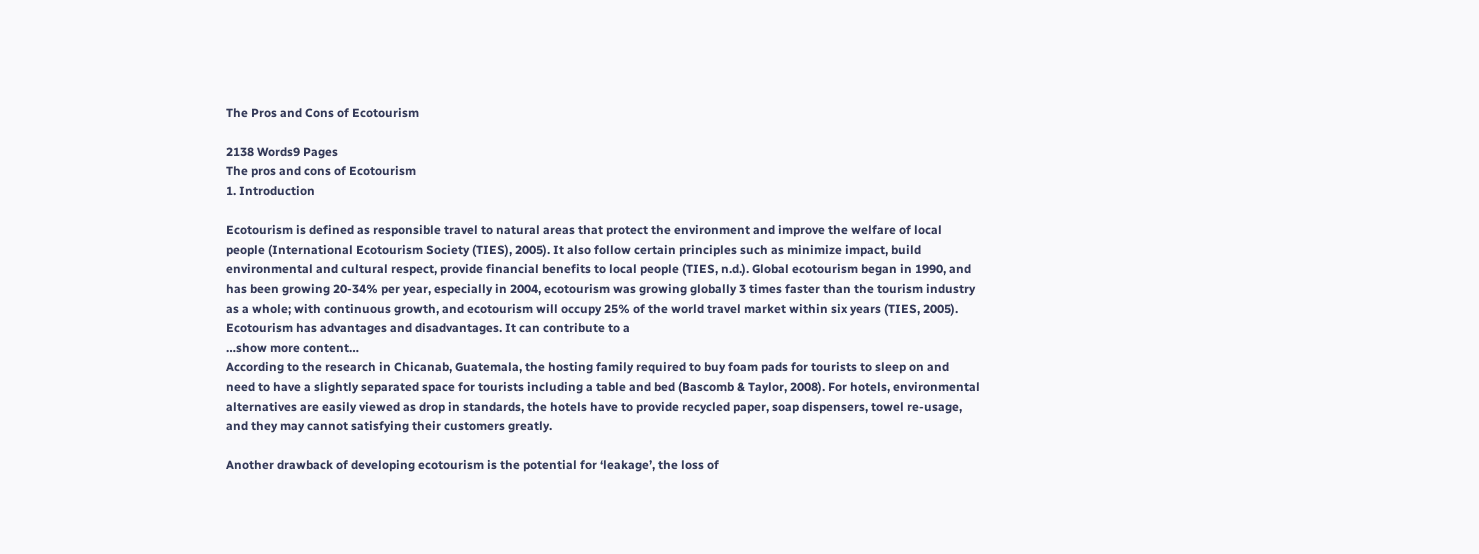The Pros and Cons of Ecotourism

2138 Words9 Pages
The pros and cons of Ecotourism
1. Introduction

Ecotourism is defined as responsible travel to natural areas that protect the environment and improve the welfare of local people (International Ecotourism Society (TIES), 2005). It also follow certain principles such as minimize impact, build environmental and cultural respect, provide financial benefits to local people (TIES, n.d.). Global ecotourism began in 1990, and has been growing 20-34% per year, especially in 2004, ecotourism was growing globally 3 times faster than the tourism industry as a whole; with continuous growth, and ecotourism will occupy 25% of the world travel market within six years (TIES, 2005). Ecotourism has advantages and disadvantages. It can contribute to a
…show more content…
According to the research in Chicanab, Guatemala, the hosting family required to buy foam pads for tourists to sleep on and need to have a slightly separated space for tourists including a table and bed (Bascomb & Taylor, 2008). For hotels, environmental alternatives are easily viewed as drop in standards, the hotels have to provide recycled paper, soap dispensers, towel re-usage, and they may cannot satisfying their customers greatly.

Another drawback of developing ecotourism is the potential for ‘leakage’, the loss of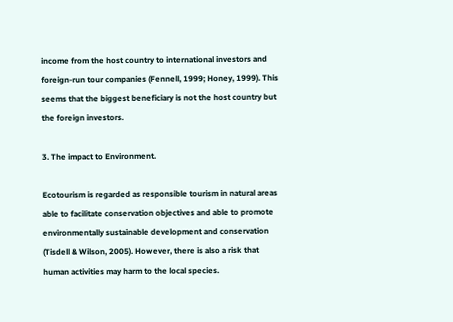income from the host country to international investors and foreign-run tour companies (Fennell, 1999; Honey, 1999). This seems that the biggest beneficiary is not the host country but the foreign investors.

3. The impact to Environment.

Ecotourism is regarded as responsible tourism in natural areas able to facilitate conservation objectives and able to promote environmentally sustainable development and conservation (Tisdell & Wilson, 2005). However, there is also a risk that human activities may harm to the local species.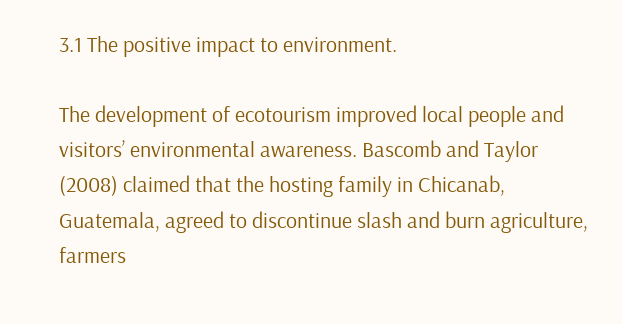3.1 The positive impact to environment.

The development of ecotourism improved local people and visitors’ environmental awareness. Bascomb and Taylor (2008) claimed that the hosting family in Chicanab, Guatemala, agreed to discontinue slash and burn agriculture, farmers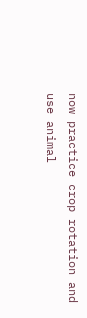now practice crop rotation and use animal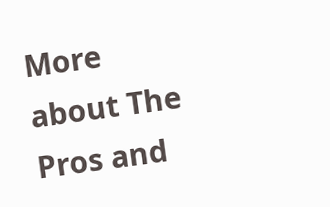More about The Pros and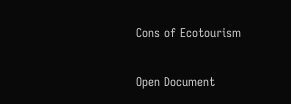Cons of Ecotourism

Open Document